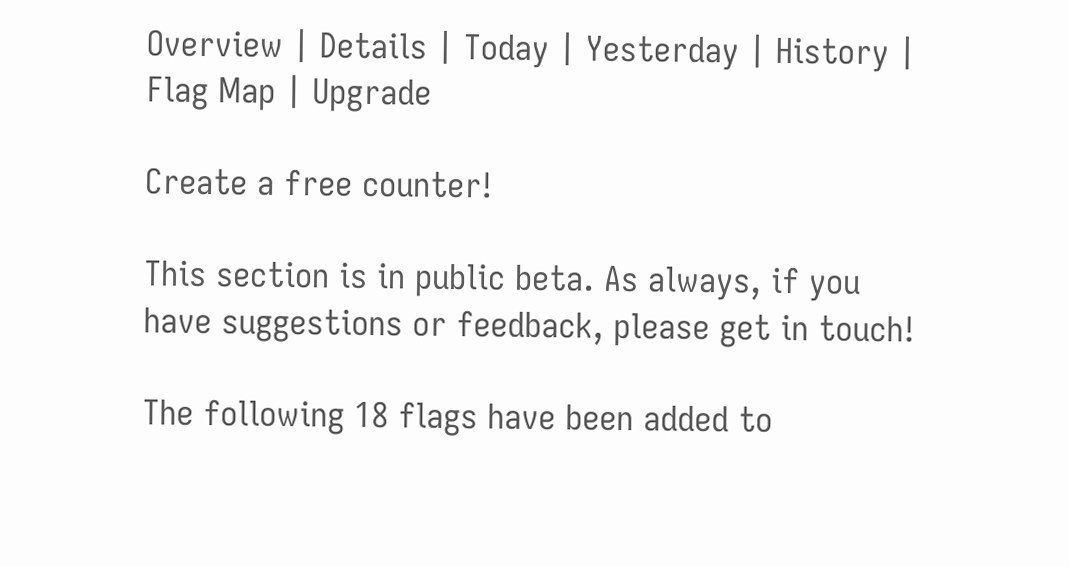Overview | Details | Today | Yesterday | History | Flag Map | Upgrade

Create a free counter!

This section is in public beta. As always, if you have suggestions or feedback, please get in touch!

The following 18 flags have been added to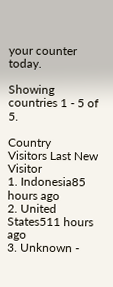your counter today.

Showing countries 1 - 5 of 5.

Country   Visitors Last New Visitor
1. Indonesia85 hours ago
2. United States511 hours ago
3. Unknown -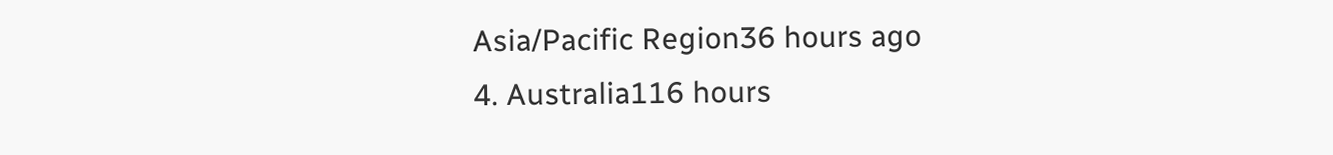Asia/Pacific Region36 hours ago
4. Australia116 hours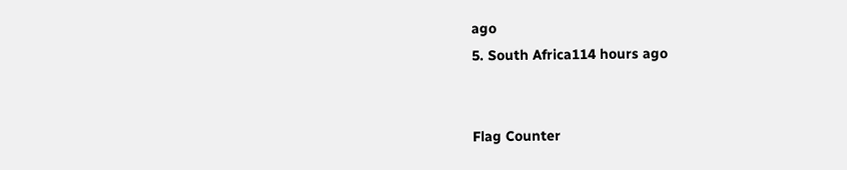ago
5. South Africa114 hours ago


Flag Counter